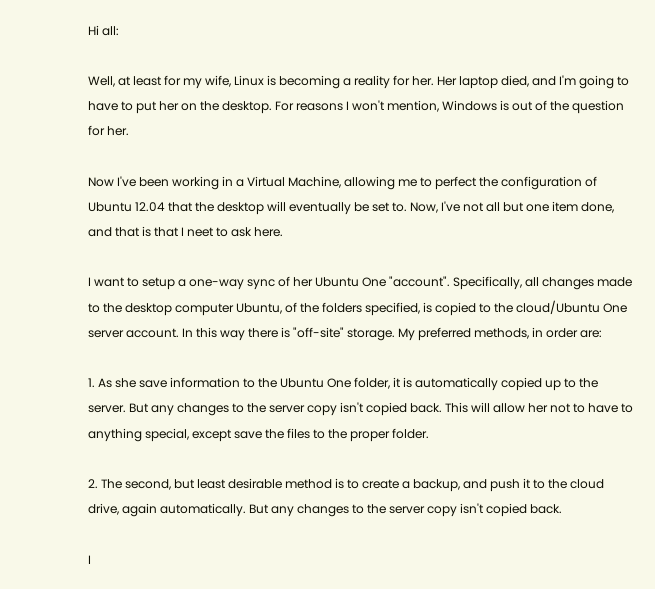Hi all:

Well, at least for my wife, Linux is becoming a reality for her. Her laptop died, and I'm going to have to put her on the desktop. For reasons I won't mention, Windows is out of the question for her.

Now I've been working in a Virtual Machine, allowing me to perfect the configuration of Ubuntu 12.04 that the desktop will eventually be set to. Now, I've not all but one item done, and that is that I neet to ask here.

I want to setup a one-way sync of her Ubuntu One "account". Specifically, all changes made to the desktop computer Ubuntu, of the folders specified, is copied to the cloud/Ubuntu One server account. In this way there is "off-site" storage. My preferred methods, in order are:

1. As she save information to the Ubuntu One folder, it is automatically copied up to the server. But any changes to the server copy isn't copied back. This will allow her not to have to anything special, except save the files to the proper folder.

2. The second, but least desirable method is to create a backup, and push it to the cloud drive, again automatically. But any changes to the server copy isn't copied back.

I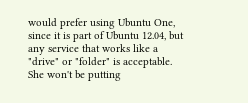would prefer using Ubuntu One, since it is part of Ubuntu 12.04, but any service that works like a "drive" or "folder" is acceptable. She won't be putting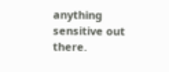anything sensitive out there.